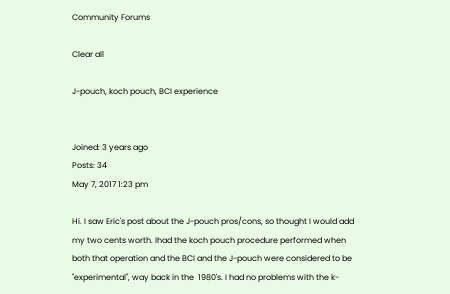Community Forums

Clear all

J-pouch, koch pouch, BCI experience


Joined: 3 years ago
Posts: 34
May 7, 2017 1:23 pm

Hi. I saw Eric's post about the J-pouch pros/cons, so thought I would add my two cents worth. Ihad the koch pouch procedure performed when both that operation and the BCI and the J-pouch were considered to be "experimental", way back in the  1980's. I had no problems with the k-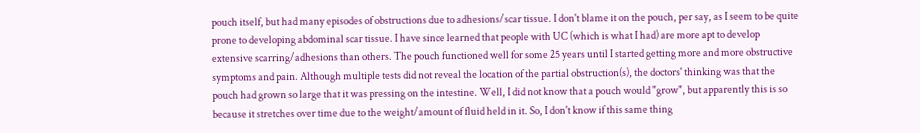pouch itself, but had many episodes of obstructions due to adhesions/scar tissue. I don't blame it on the pouch, per say, as I seem to be quite prone to developing abdominal scar tissue. I have since learned that people with UC (which is what I had) are more apt to develop extensive scarring/adhesions than others. The pouch functioned well for some 25 years until I started getting more and more obstructive symptoms and pain. Although multiple tests did not reveal the location of the partial obstruction(s), the doctors' thinking was that the pouch had grown so large that it was pressing on the intestine. Well, I did not know that a pouch would "grow", but apparently this is so because it stretches over time due to the weight/amount of fluid held in it. So, I don't know if this same thing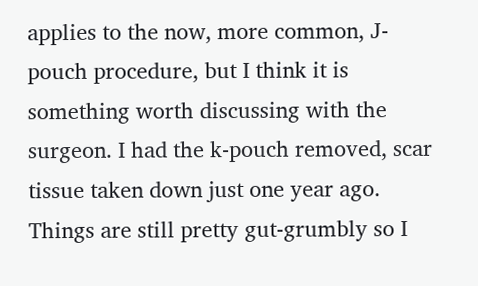applies to the now, more common, J-pouch procedure, but I think it is something worth discussing with the surgeon. I had the k-pouch removed, scar tissue taken down just one year ago. Things are still pretty gut-grumbly so I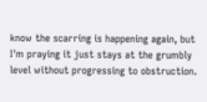know the scarring is happening again, but I'm praying it just stays at the grumbly level without progressing to obstruction.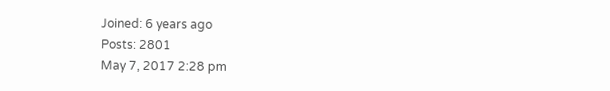Joined: 6 years ago
Posts: 2801
May 7, 2017 2:28 pm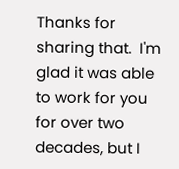Thanks for sharing that.  I'm glad it was able to work for you for over two decades, but I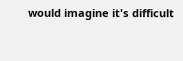would imagine it's difficult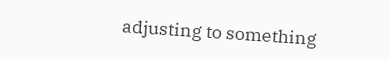adjusting to something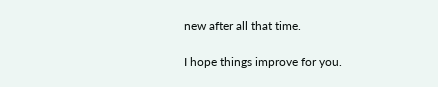new after all that time.

I hope things improve for you.